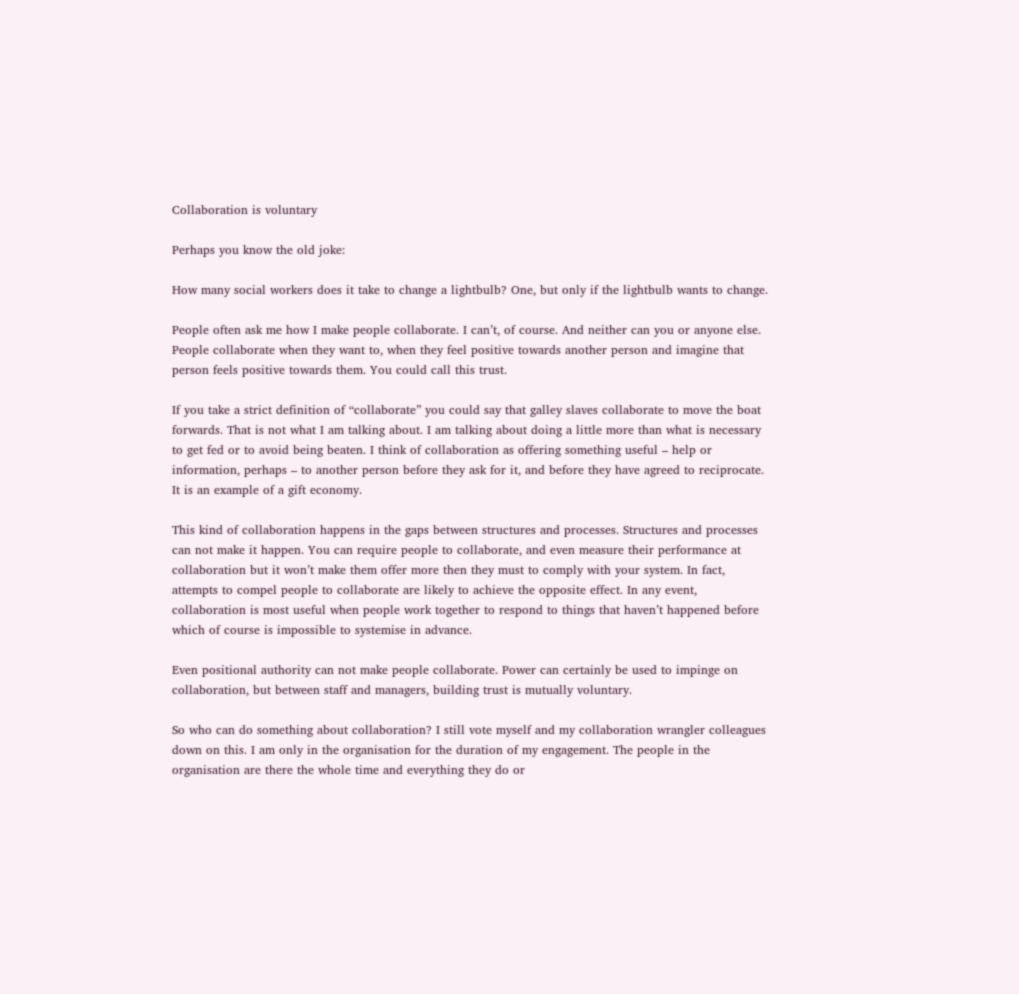Collaboration is voluntary

Perhaps you know the old joke:

How many social workers does it take to change a lightbulb? One, but only if the lightbulb wants to change.

People often ask me how I make people collaborate. I can’t, of course. And neither can you or anyone else. People collaborate when they want to, when they feel positive towards another person and imagine that person feels positive towards them. You could call this trust.

If you take a strict definition of “collaborate” you could say that galley slaves collaborate to move the boat forwards. That is not what I am talking about. I am talking about doing a little more than what is necessary to get fed or to avoid being beaten. I think of collaboration as offering something useful – help or information, perhaps – to another person before they ask for it, and before they have agreed to reciprocate. It is an example of a gift economy.

This kind of collaboration happens in the gaps between structures and processes. Structures and processes can not make it happen. You can require people to collaborate, and even measure their performance at collaboration but it won’t make them offer more then they must to comply with your system. In fact, attempts to compel people to collaborate are likely to achieve the opposite effect. In any event, collaboration is most useful when people work together to respond to things that haven’t happened before which of course is impossible to systemise in advance.

Even positional authority can not make people collaborate. Power can certainly be used to impinge on collaboration, but between staff and managers, building trust is mutually voluntary.

So who can do something about collaboration? I still vote myself and my collaboration wrangler colleagues down on this. I am only in the organisation for the duration of my engagement. The people in the organisation are there the whole time and everything they do or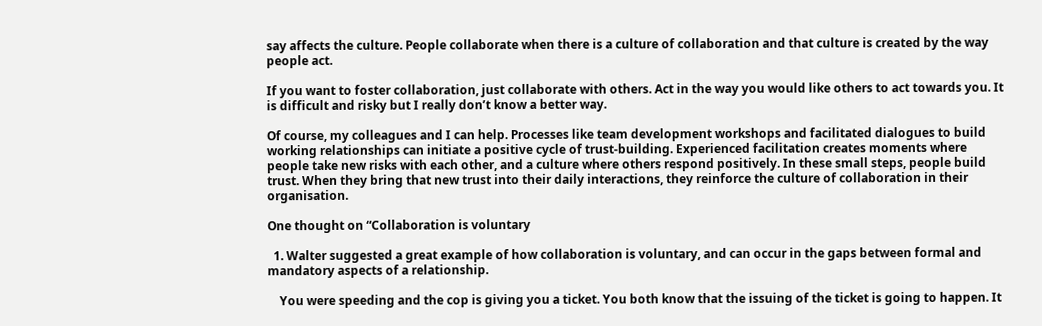say affects the culture. People collaborate when there is a culture of collaboration and that culture is created by the way people act.

If you want to foster collaboration, just collaborate with others. Act in the way you would like others to act towards you. It is difficult and risky but I really don’t know a better way.

Of course, my colleagues and I can help. Processes like team development workshops and facilitated dialogues to build working relationships can initiate a positive cycle of trust-building. Experienced facilitation creates moments where people take new risks with each other, and a culture where others respond positively. In these small steps, people build trust. When they bring that new trust into their daily interactions, they reinforce the culture of collaboration in their organisation.

One thought on “Collaboration is voluntary

  1. Walter suggested a great example of how collaboration is voluntary, and can occur in the gaps between formal and mandatory aspects of a relationship.

    You were speeding and the cop is giving you a ticket. You both know that the issuing of the ticket is going to happen. It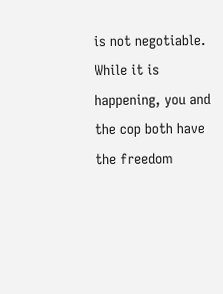is not negotiable. While it is happening, you and the cop both have the freedom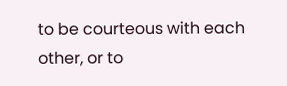to be courteous with each other, or to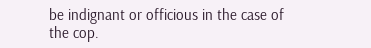be indignant or officious in the case of the cop.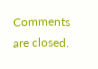Comments are closed.